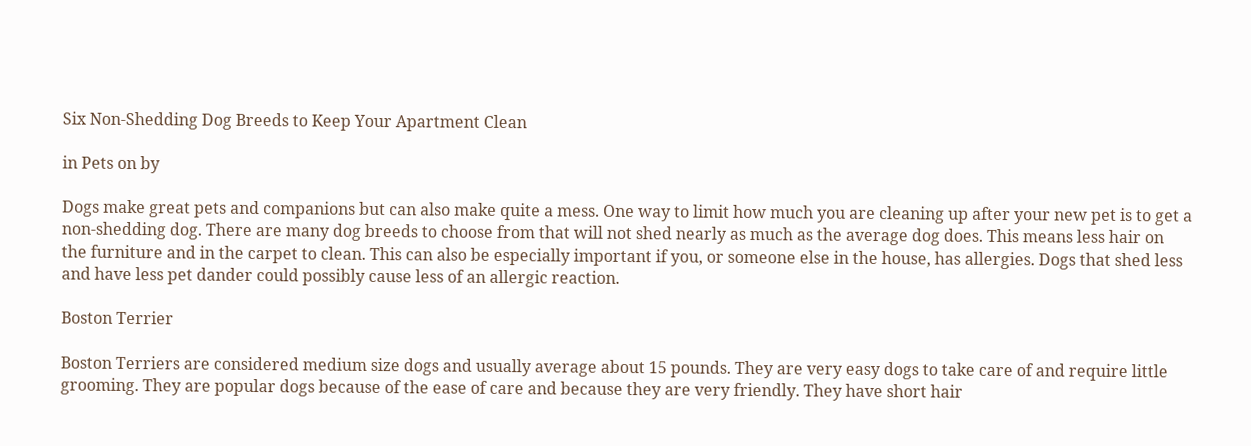Six Non-Shedding Dog Breeds to Keep Your Apartment Clean

in Pets on by

Dogs make great pets and companions but can also make quite a mess. One way to limit how much you are cleaning up after your new pet is to get a non-shedding dog. There are many dog breeds to choose from that will not shed nearly as much as the average dog does. This means less hair on the furniture and in the carpet to clean. This can also be especially important if you, or someone else in the house, has allergies. Dogs that shed less and have less pet dander could possibly cause less of an allergic reaction.

Boston Terrier

Boston Terriers are considered medium size dogs and usually average about 15 pounds. They are very easy dogs to take care of and require little grooming. They are popular dogs because of the ease of care and because they are very friendly. They have short hair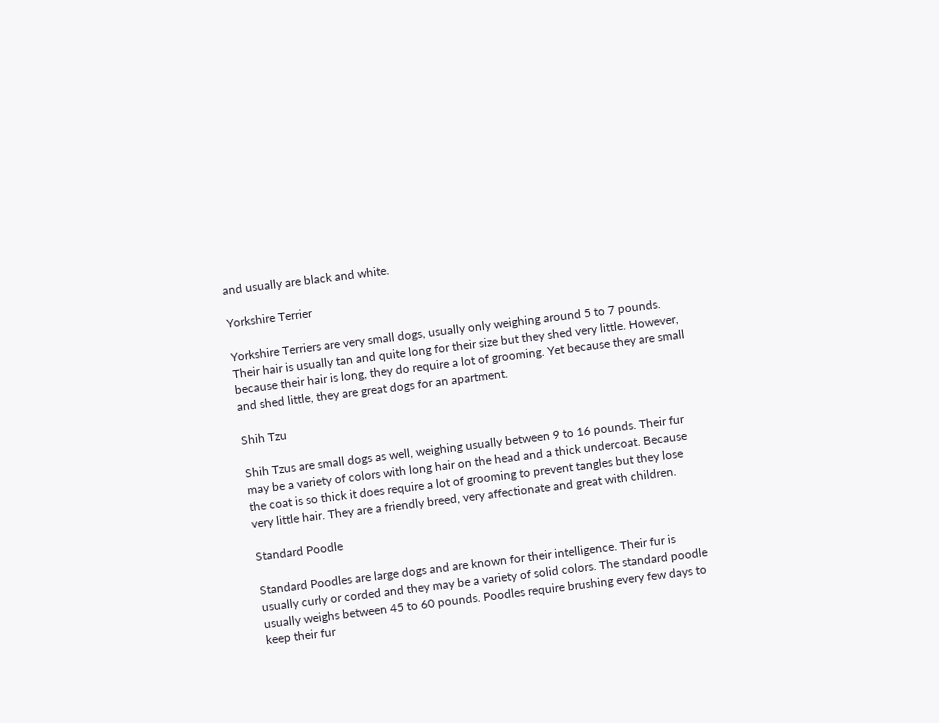and usually are black and white.

Yorkshire Terrier

Yorkshire Terriers are very small dogs, usually only weighing around 5 to 7 pounds. Their hair is usually tan and quite long for their size but they shed very little. However, because their hair is long, they do require a lot of grooming. Yet because they are small and shed little, they are great dogs for an apartment.

Shih Tzu

Shih Tzus are small dogs as well, weighing usually between 9 to 16 pounds. Their fur may be a variety of colors with long hair on the head and a thick undercoat. Because the coat is so thick it does require a lot of grooming to prevent tangles but they lose very little hair. They are a friendly breed, very affectionate and great with children.

Standard Poodle

Standard Poodles are large dogs and are known for their intelligence. Their fur is usually curly or corded and they may be a variety of solid colors. The standard poodle usually weighs between 45 to 60 pounds. Poodles require brushing every few days to keep their fur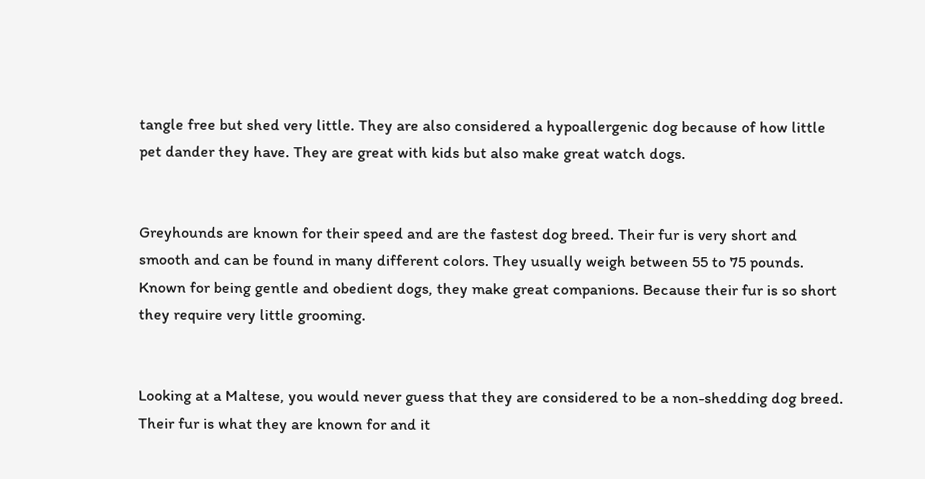tangle free but shed very little. They are also considered a hypoallergenic dog because of how little pet dander they have. They are great with kids but also make great watch dogs.


Greyhounds are known for their speed and are the fastest dog breed. Their fur is very short and smooth and can be found in many different colors. They usually weigh between 55 to 75 pounds. Known for being gentle and obedient dogs, they make great companions. Because their fur is so short they require very little grooming.


Looking at a Maltese, you would never guess that they are considered to be a non-shedding dog breed. Their fur is what they are known for and it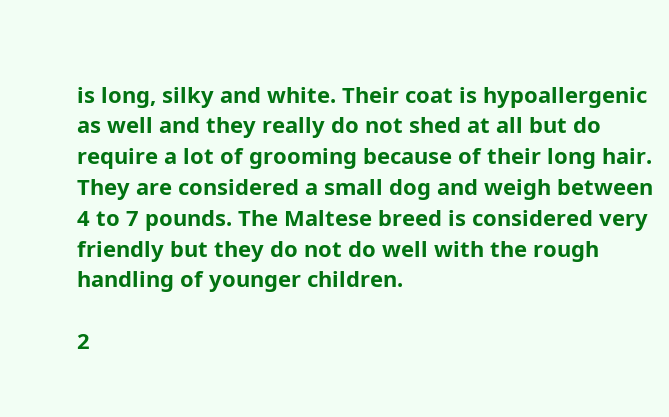is long, silky and white. Their coat is hypoallergenic as well and they really do not shed at all but do require a lot of grooming because of their long hair. They are considered a small dog and weigh between 4 to 7 pounds. The Maltese breed is considered very friendly but they do not do well with the rough handling of younger children.

2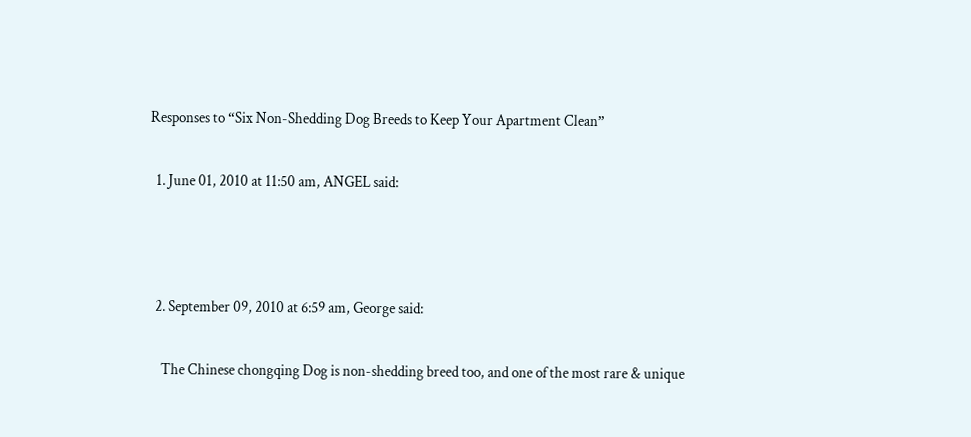Responses to “Six Non-Shedding Dog Breeds to Keep Your Apartment Clean”

  1. June 01, 2010 at 11:50 am, ANGEL said:



  2. September 09, 2010 at 6:59 am, George said:

    The Chinese chongqing Dog is non-shedding breed too, and one of the most rare & unique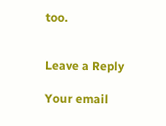too.


Leave a Reply

Your email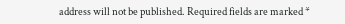address will not be published. Required fields are marked *